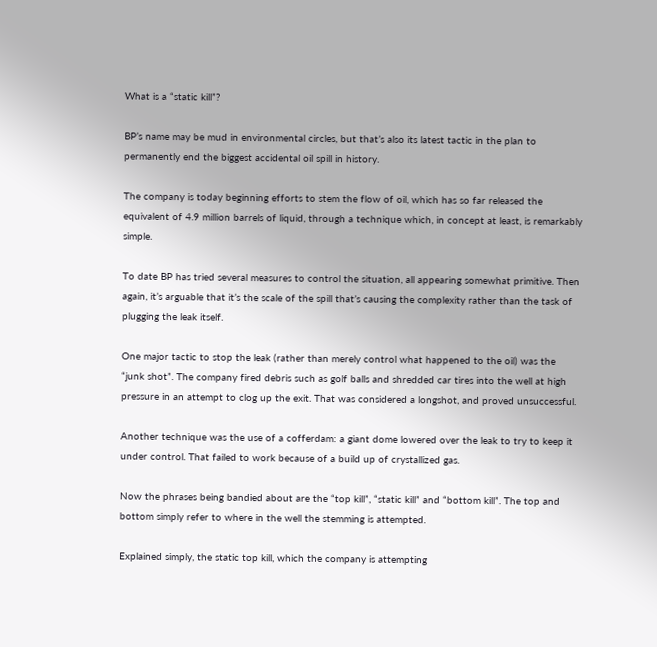What is a “static kill”?

BP’s name may be mud in environmental circles, but that’s also its latest tactic in the plan to permanently end the biggest accidental oil spill in history.

The company is today beginning efforts to stem the flow of oil, which has so far released the equivalent of 4.9 million barrels of liquid, through a technique which, in concept at least, is remarkably simple.

To date BP has tried several measures to control the situation, all appearing somewhat primitive. Then again, it’s arguable that it’s the scale of the spill that’s causing the complexity rather than the task of plugging the leak itself.

One major tactic to stop the leak (rather than merely control what happened to the oil) was the “junk shot”. The company fired debris such as golf balls and shredded car tires into the well at high pressure in an attempt to clog up the exit. That was considered a longshot, and proved unsuccessful.

Another technique was the use of a cofferdam: a giant dome lowered over the leak to try to keep it under control. That failed to work because of a build up of crystallized gas.

Now the phrases being bandied about are the “top kill”, “static kill” and “bottom kill”. The top and bottom simply refer to where in the well the stemming is attempted.

Explained simply, the static top kill, which the company is attempting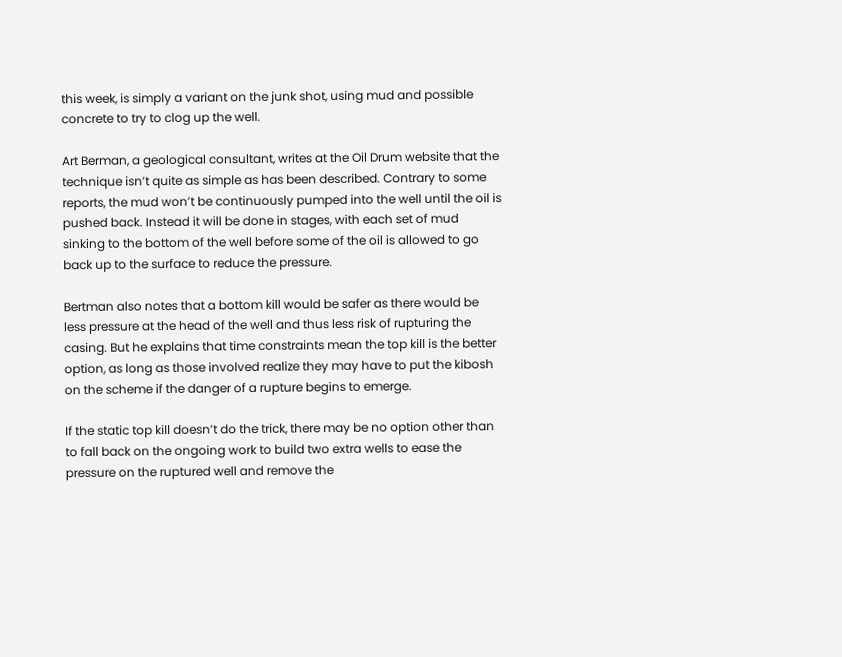this week, is simply a variant on the junk shot, using mud and possible concrete to try to clog up the well.

Art Berman, a geological consultant, writes at the Oil Drum website that the technique isn’t quite as simple as has been described. Contrary to some reports, the mud won’t be continuously pumped into the well until the oil is pushed back. Instead it will be done in stages, with each set of mud sinking to the bottom of the well before some of the oil is allowed to go back up to the surface to reduce the pressure.

Bertman also notes that a bottom kill would be safer as there would be less pressure at the head of the well and thus less risk of rupturing the casing. But he explains that time constraints mean the top kill is the better option, as long as those involved realize they may have to put the kibosh on the scheme if the danger of a rupture begins to emerge.

If the static top kill doesn’t do the trick, there may be no option other than to fall back on the ongoing work to build two extra wells to ease the pressure on the ruptured well and remove the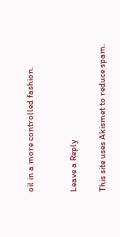oil in a more controlled fashion.


Leave a Reply

This site uses Akismet to reduce spam.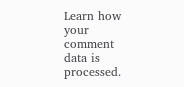Learn how your comment data is processed.